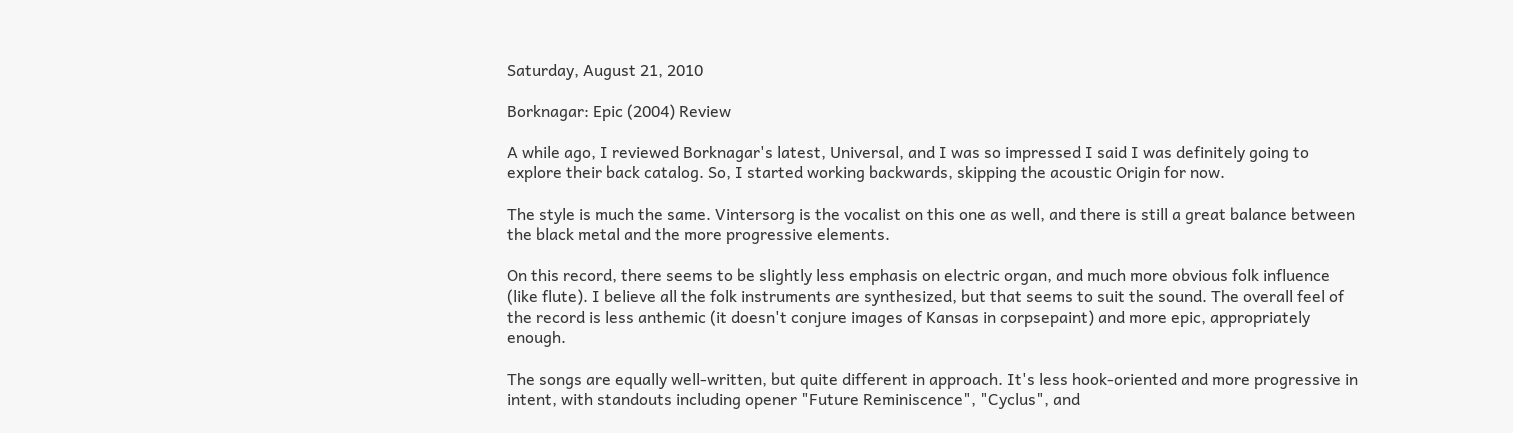Saturday, August 21, 2010

Borknagar: Epic (2004) Review

A while ago, I reviewed Borknagar's latest, Universal, and I was so impressed I said I was definitely going to explore their back catalog. So, I started working backwards, skipping the acoustic Origin for now.

The style is much the same. Vintersorg is the vocalist on this one as well, and there is still a great balance between the black metal and the more progressive elements.

On this record, there seems to be slightly less emphasis on electric organ, and much more obvious folk influence (like flute). I believe all the folk instruments are synthesized, but that seems to suit the sound. The overall feel of the record is less anthemic (it doesn't conjure images of Kansas in corpsepaint) and more epic, appropriately enough.

The songs are equally well-written, but quite different in approach. It's less hook-oriented and more progressive in intent, with standouts including opener "Future Reminiscence", "Cyclus", and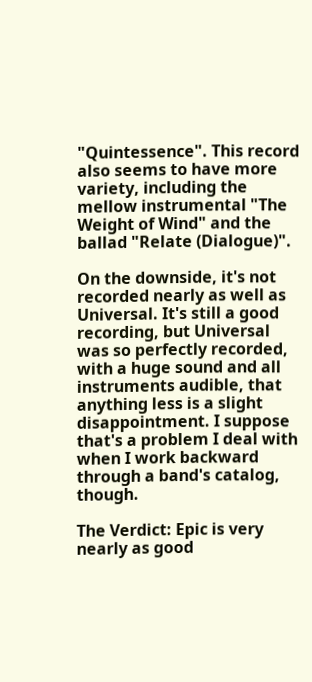"Quintessence". This record also seems to have more variety, including the mellow instrumental "The Weight of Wind" and the ballad "Relate (Dialogue)".

On the downside, it's not recorded nearly as well as Universal. It's still a good recording, but Universal was so perfectly recorded, with a huge sound and all instruments audible, that anything less is a slight disappointment. I suppose that's a problem I deal with when I work backward through a band's catalog, though.

The Verdict: Epic is very nearly as good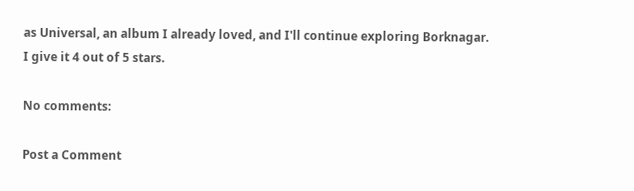as Universal, an album I already loved, and I'll continue exploring Borknagar. I give it 4 out of 5 stars.

No comments:

Post a Comment